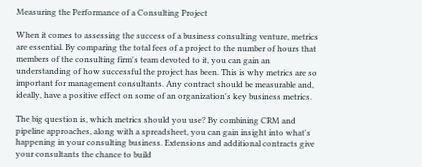Measuring the Performance of a Consulting Project

When it comes to assessing the success of a business consulting venture, metrics are essential. By comparing the total fees of a project to the number of hours that members of the consulting firm's team devoted to it, you can gain an understanding of how successful the project has been. This is why metrics are so important for management consultants. Any contract should be measurable and, ideally, have a positive effect on some of an organization's key business metrics.

The big question is, which metrics should you use? By combining CRM and pipeline approaches, along with a spreadsheet, you can gain insight into what's happening in your consulting business. Extensions and additional contracts give your consultants the chance to build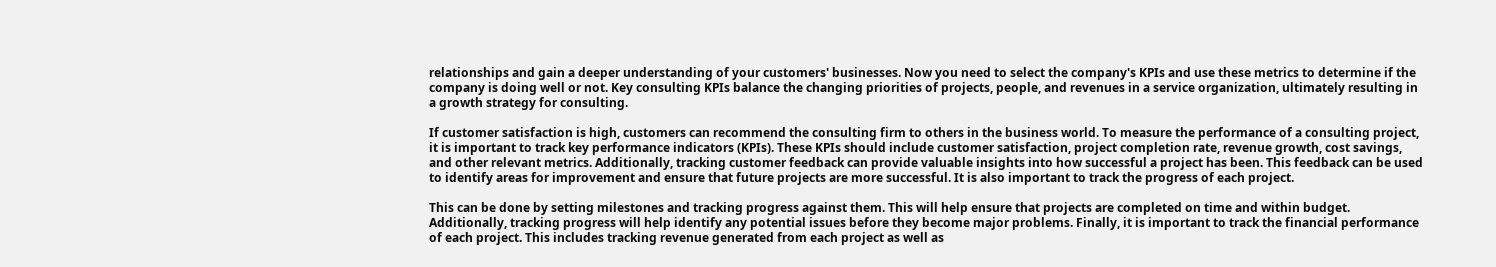relationships and gain a deeper understanding of your customers' businesses. Now you need to select the company's KPIs and use these metrics to determine if the company is doing well or not. Key consulting KPIs balance the changing priorities of projects, people, and revenues in a service organization, ultimately resulting in a growth strategy for consulting.

If customer satisfaction is high, customers can recommend the consulting firm to others in the business world. To measure the performance of a consulting project, it is important to track key performance indicators (KPIs). These KPIs should include customer satisfaction, project completion rate, revenue growth, cost savings, and other relevant metrics. Additionally, tracking customer feedback can provide valuable insights into how successful a project has been. This feedback can be used to identify areas for improvement and ensure that future projects are more successful. It is also important to track the progress of each project.

This can be done by setting milestones and tracking progress against them. This will help ensure that projects are completed on time and within budget. Additionally, tracking progress will help identify any potential issues before they become major problems. Finally, it is important to track the financial performance of each project. This includes tracking revenue generated from each project as well as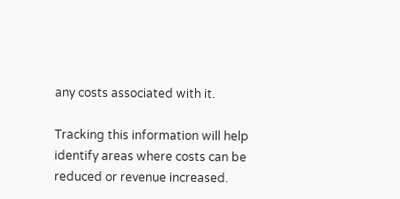any costs associated with it.

Tracking this information will help identify areas where costs can be reduced or revenue increased.